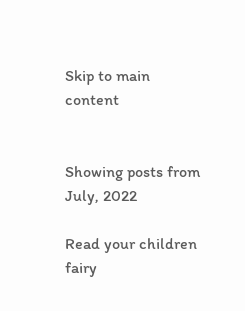Skip to main content


Showing posts from July, 2022

Read your children fairy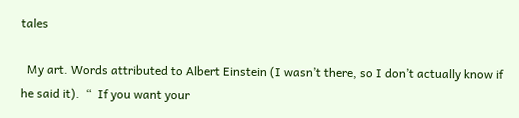tales

  My art. Words attributed to Albert Einstein (I wasn’t there, so I don’t actually know if he said it).  “  If you want your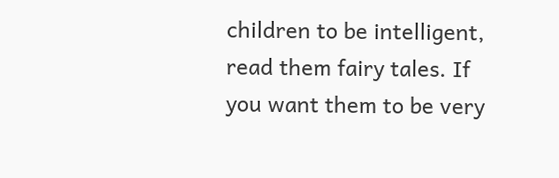children to be intelligent, read them fairy tales. If you want them to be very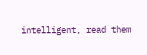intelligent, read them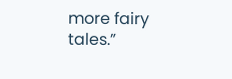more fairy tales.”